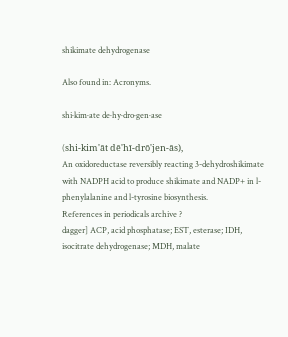shikimate dehydrogenase

Also found in: Acronyms.

shi·kim·ate de·hy·dro·gen·ase

(shi-kim'āt dē'hī-drō'jen-ās),
An oxidoreductase reversibly reacting 3-dehydroshikimate with NADPH acid to produce shikimate and NADP+ in l-phenylalanine and l-tyrosine biosynthesis.
References in periodicals archive ?
dagger] ACP, acid phosphatase; EST, esterase; IDH, isocitrate dehydrogenase; MDH, malate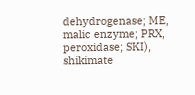dehydrogenase; ME, malic enzyme; PRX, peroxidase; SKI), shikimate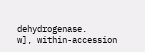dehydrogenase.
w], within-accession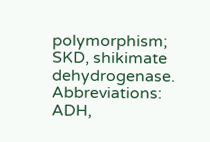polymorphism; SKD, shikimate dehydrogenase.
Abbreviations: ADH,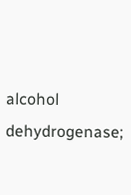alcohol dehydrogenase;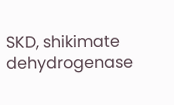SKD, shikimate dehydrogenase